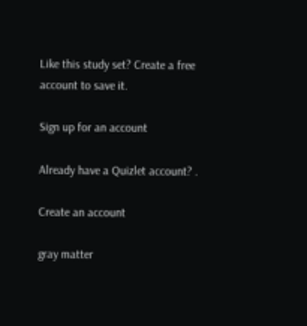Like this study set? Create a free account to save it.

Sign up for an account

Already have a Quizlet account? .

Create an account

gray matter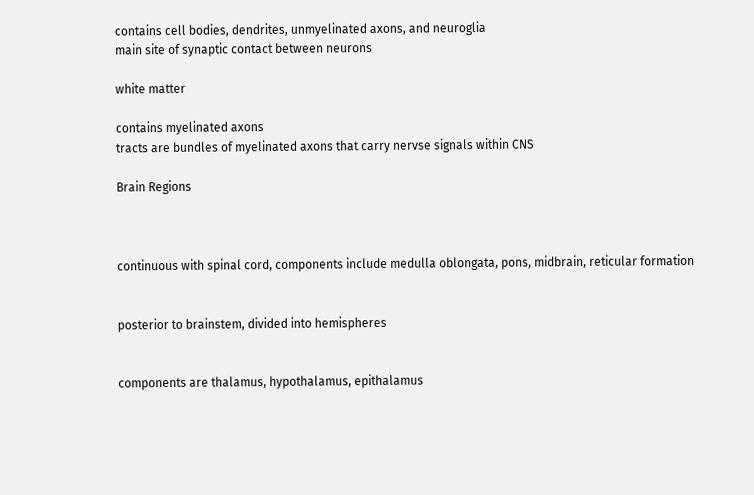contains cell bodies, dendrites, unmyelinated axons, and neuroglia
main site of synaptic contact between neurons

white matter

contains myelinated axons
tracts are bundles of myelinated axons that carry nervse signals within CNS

Brain Regions



continuous with spinal cord, components include medulla oblongata, pons, midbrain, reticular formation


posterior to brainstem, divided into hemispheres


components are thalamus, hypothalamus, epithalamus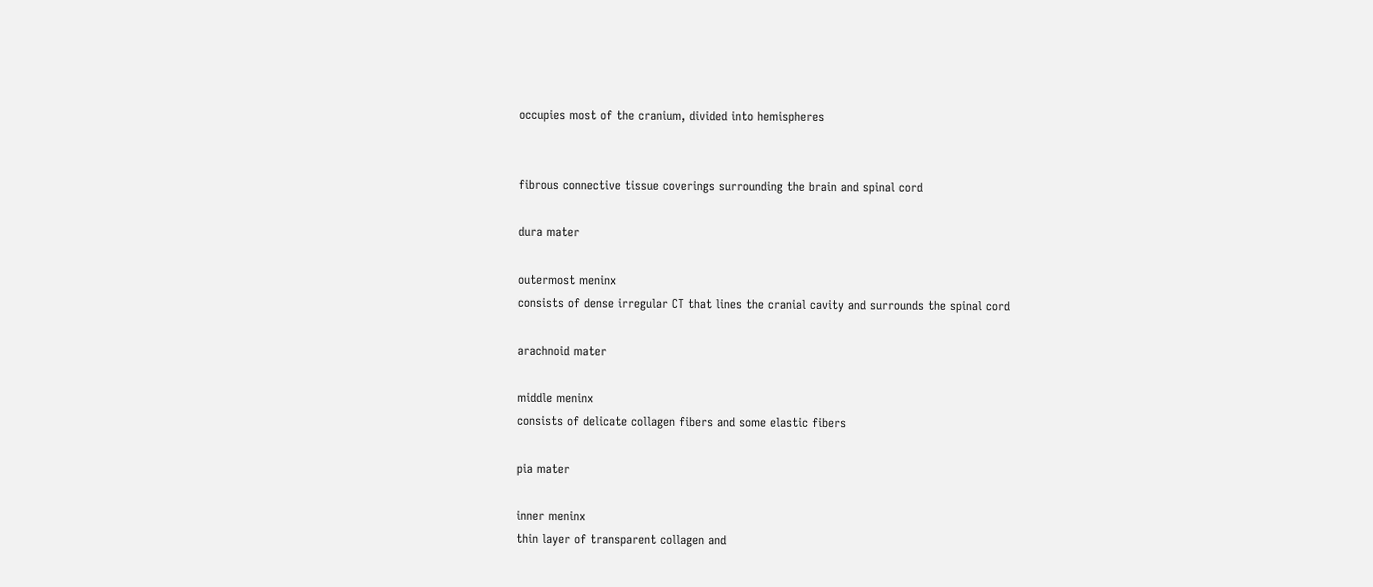occupies most of the cranium, divided into hemispheres


fibrous connective tissue coverings surrounding the brain and spinal cord

dura mater

outermost meninx
consists of dense irregular CT that lines the cranial cavity and surrounds the spinal cord

arachnoid mater

middle meninx
consists of delicate collagen fibers and some elastic fibers

pia mater

inner meninx
thin layer of transparent collagen and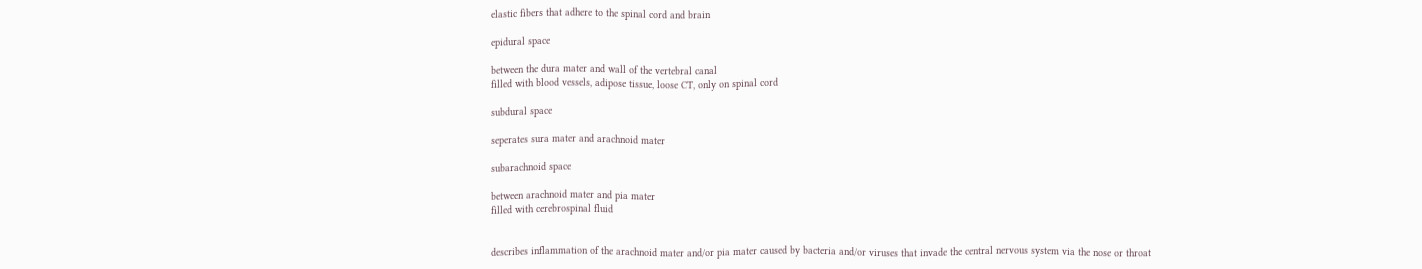elastic fibers that adhere to the spinal cord and brain

epidural space

between the dura mater and wall of the vertebral canal
filled with blood vessels, adipose tissue, loose CT, only on spinal cord

subdural space

seperates sura mater and arachnoid mater

subarachnoid space

between arachnoid mater and pia mater
filled with cerebrospinal fluid


describes inflammation of the arachnoid mater and/or pia mater caused by bacteria and/or viruses that invade the central nervous system via the nose or throat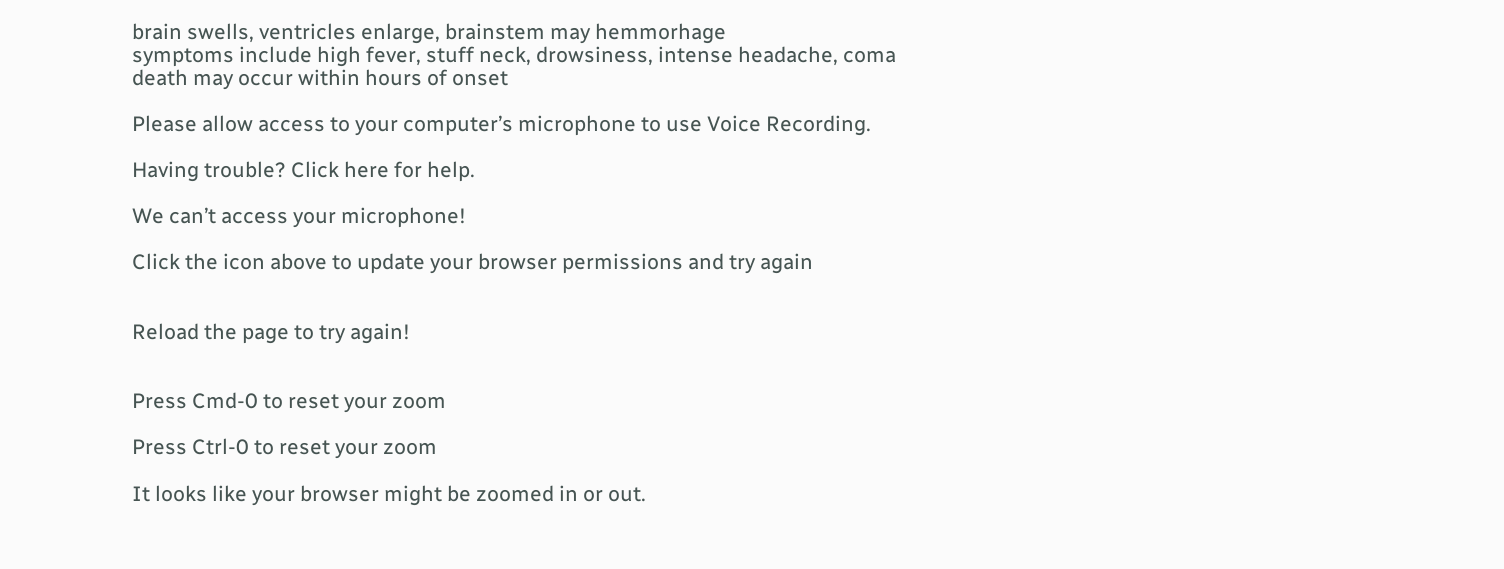brain swells, ventricles enlarge, brainstem may hemmorhage
symptoms include high fever, stuff neck, drowsiness, intense headache, coma
death may occur within hours of onset

Please allow access to your computer’s microphone to use Voice Recording.

Having trouble? Click here for help.

We can’t access your microphone!

Click the icon above to update your browser permissions and try again


Reload the page to try again!


Press Cmd-0 to reset your zoom

Press Ctrl-0 to reset your zoom

It looks like your browser might be zoomed in or out.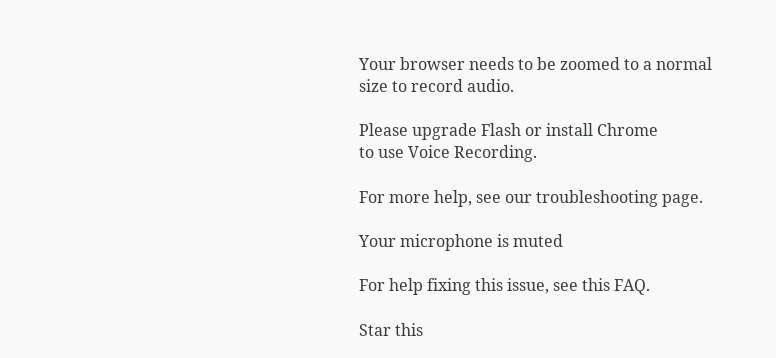Your browser needs to be zoomed to a normal size to record audio.

Please upgrade Flash or install Chrome
to use Voice Recording.

For more help, see our troubleshooting page.

Your microphone is muted

For help fixing this issue, see this FAQ.

Star this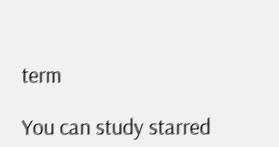term

You can study starred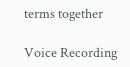terms together

Voice Recording